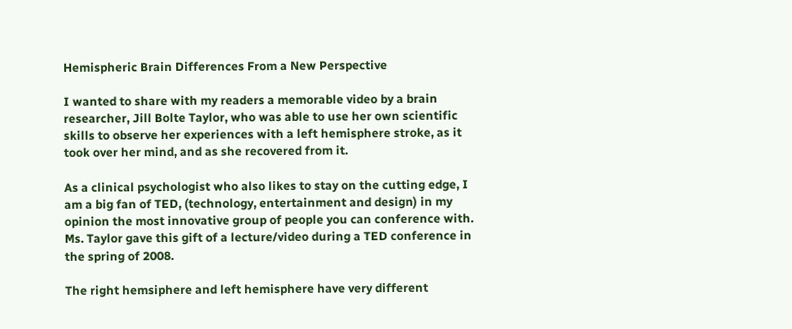Hemispheric Brain Differences From a New Perspective

I wanted to share with my readers a memorable video by a brain researcher, Jill Bolte Taylor, who was able to use her own scientific skills to observe her experiences with a left hemisphere stroke, as it took over her mind, and as she recovered from it.

As a clinical psychologist who also likes to stay on the cutting edge, I am a big fan of TED, (technology, entertainment and design) in my opinion the most innovative group of people you can conference with. Ms. Taylor gave this gift of a lecture/video during a TED conference in the spring of 2008.

The right hemsiphere and left hemisphere have very different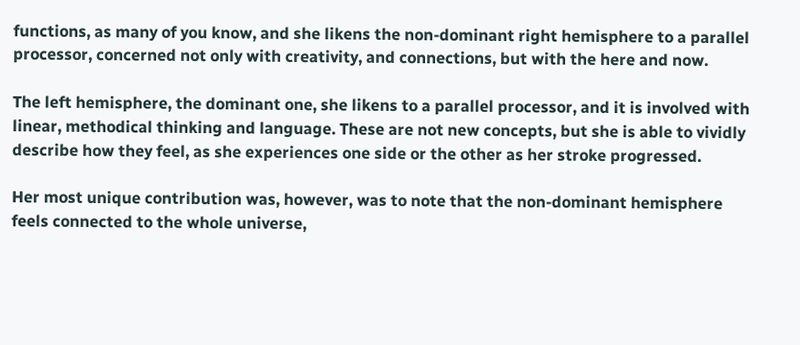functions, as many of you know, and she likens the non-dominant right hemisphere to a parallel processor, concerned not only with creativity, and connections, but with the here and now.

The left hemisphere, the dominant one, she likens to a parallel processor, and it is involved with linear, methodical thinking and language. These are not new concepts, but she is able to vividly describe how they feel, as she experiences one side or the other as her stroke progressed.

Her most unique contribution was, however, was to note that the non-dominant hemisphere feels connected to the whole universe,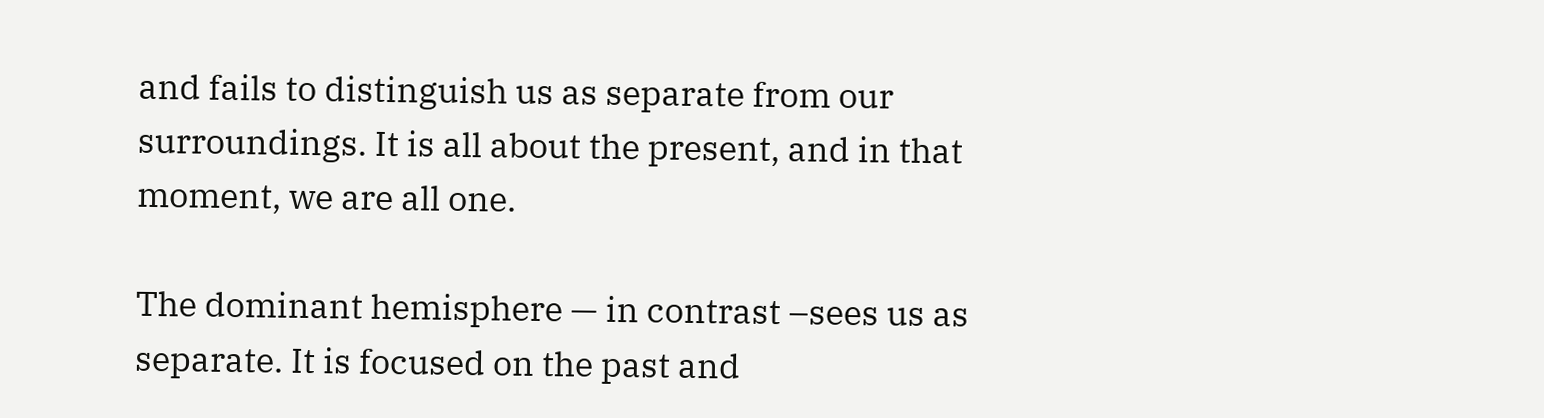and fails to distinguish us as separate from our surroundings. It is all about the present, and in that moment, we are all one.

The dominant hemisphere — in contrast –sees us as separate. It is focused on the past and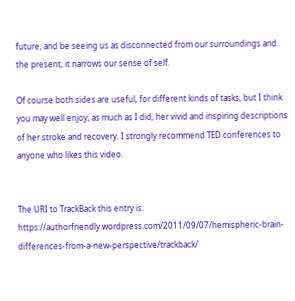future, and be seeing us as disconnected from our surroundings and the present, it narrows our sense of self.

Of course both sides are useful, for different kinds of tasks, but I think you may well enjoy, as much as I did, her vivid and inspiring descriptions of her stroke and recovery. I strongly recommend TED conferences to anyone who likes this video.


The URI to TrackBack this entry is: https://authorfriendly.wordpress.com/2011/09/07/hemispheric-brain-differences-from-a-new-perspective/trackback/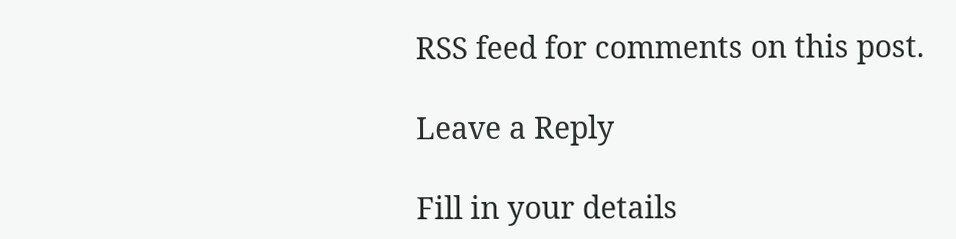RSS feed for comments on this post.

Leave a Reply

Fill in your details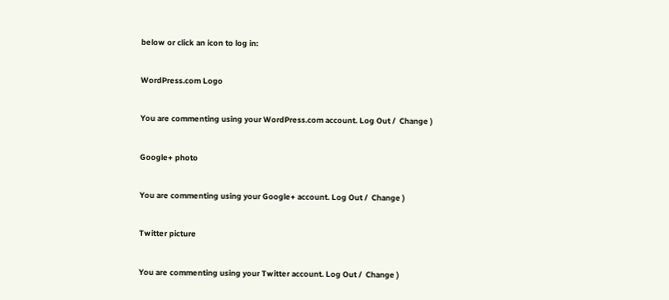below or click an icon to log in:

WordPress.com Logo

You are commenting using your WordPress.com account. Log Out /  Change )

Google+ photo

You are commenting using your Google+ account. Log Out /  Change )

Twitter picture

You are commenting using your Twitter account. Log Out /  Change )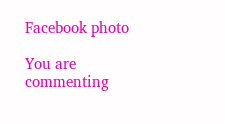Facebook photo

You are commenting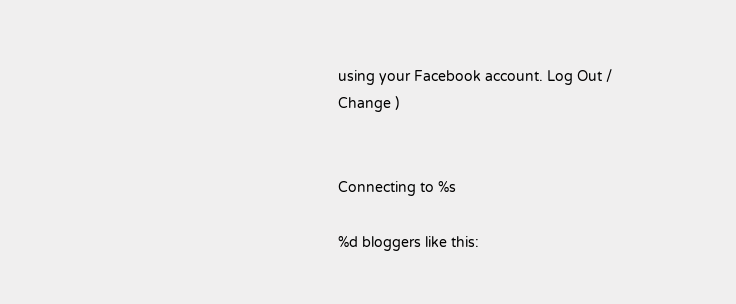using your Facebook account. Log Out /  Change )


Connecting to %s

%d bloggers like this: